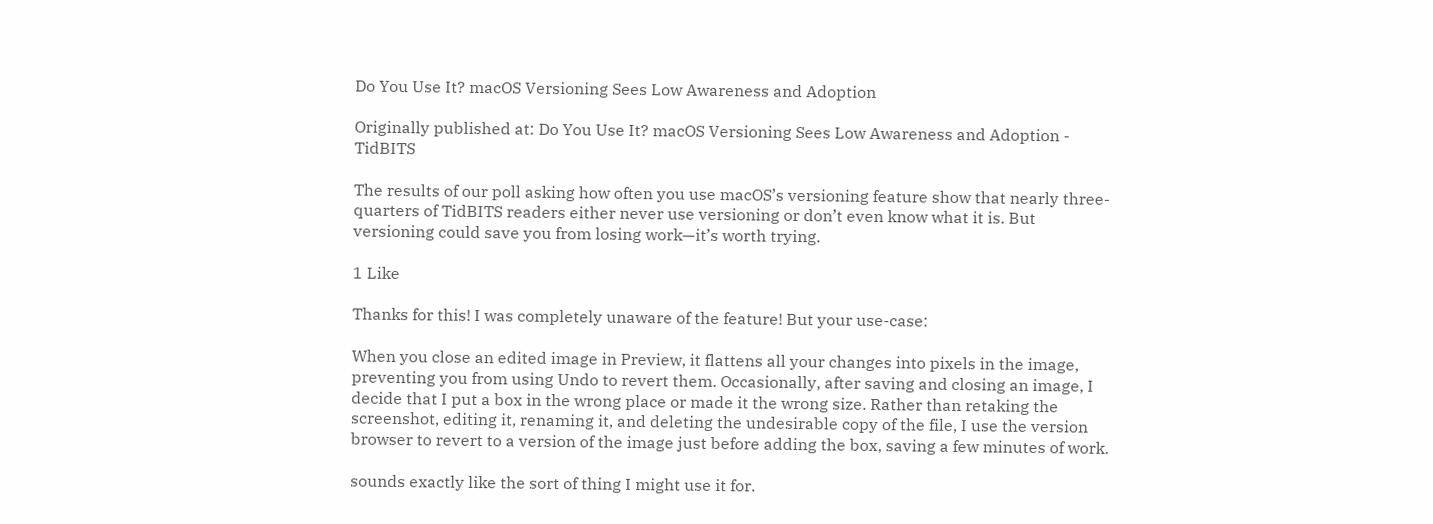Do You Use It? macOS Versioning Sees Low Awareness and Adoption

Originally published at: Do You Use It? macOS Versioning Sees Low Awareness and Adoption - TidBITS

The results of our poll asking how often you use macOS’s versioning feature show that nearly three-quarters of TidBITS readers either never use versioning or don’t even know what it is. But versioning could save you from losing work—it’s worth trying.

1 Like

Thanks for this! I was completely unaware of the feature! But your use-case:

When you close an edited image in Preview, it flattens all your changes into pixels in the image, preventing you from using Undo to revert them. Occasionally, after saving and closing an image, I decide that I put a box in the wrong place or made it the wrong size. Rather than retaking the screenshot, editing it, renaming it, and deleting the undesirable copy of the file, I use the version browser to revert to a version of the image just before adding the box, saving a few minutes of work.

sounds exactly like the sort of thing I might use it for.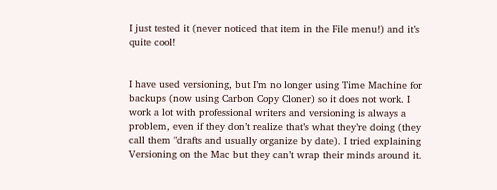I just tested it (never noticed that item in the File menu!) and it’s quite cool!


I have used versioning, but I’m no longer using Time Machine for backups (now using Carbon Copy Cloner) so it does not work. I work a lot with professional writers and versioning is always a problem, even if they don’t realize that’s what they’re doing (they call them "drafts and usually organize by date). I tried explaining Versioning on the Mac but they can’t wrap their minds around it.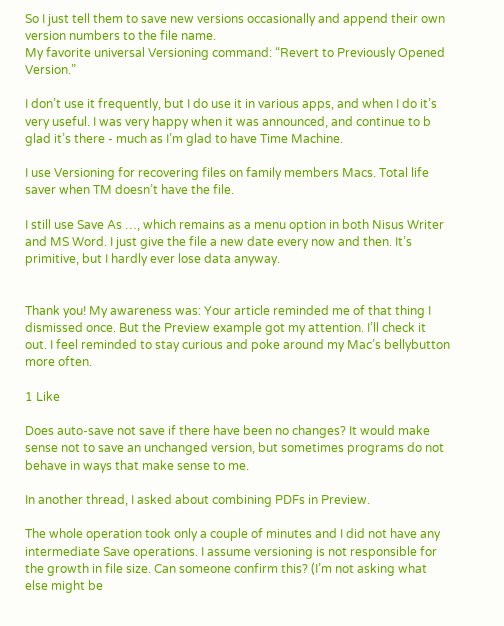So I just tell them to save new versions occasionally and append their own version numbers to the file name.
My favorite universal Versioning command: “Revert to Previously Opened Version.”

I don’t use it frequently, but I do use it in various apps, and when I do it’s very useful. I was very happy when it was announced, and continue to b glad it’s there - much as I’m glad to have Time Machine.

I use Versioning for recovering files on family members Macs. Total life saver when TM doesn’t have the file.

I still use Save As …, which remains as a menu option in both Nisus Writer and MS Word. I just give the file a new date every now and then. It’s primitive, but I hardly ever lose data anyway.


Thank you! My awareness was: Your article reminded me of that thing I dismissed once. But the Preview example got my attention. I’ll check it out. I feel reminded to stay curious and poke around my Mac’s bellybutton more often.

1 Like

Does auto-save not save if there have been no changes? It would make sense not to save an unchanged version, but sometimes programs do not behave in ways that make sense to me.

In another thread, I asked about combining PDFs in Preview.

The whole operation took only a couple of minutes and I did not have any intermediate Save operations. I assume versioning is not responsible for the growth in file size. Can someone confirm this? (I’m not asking what else might be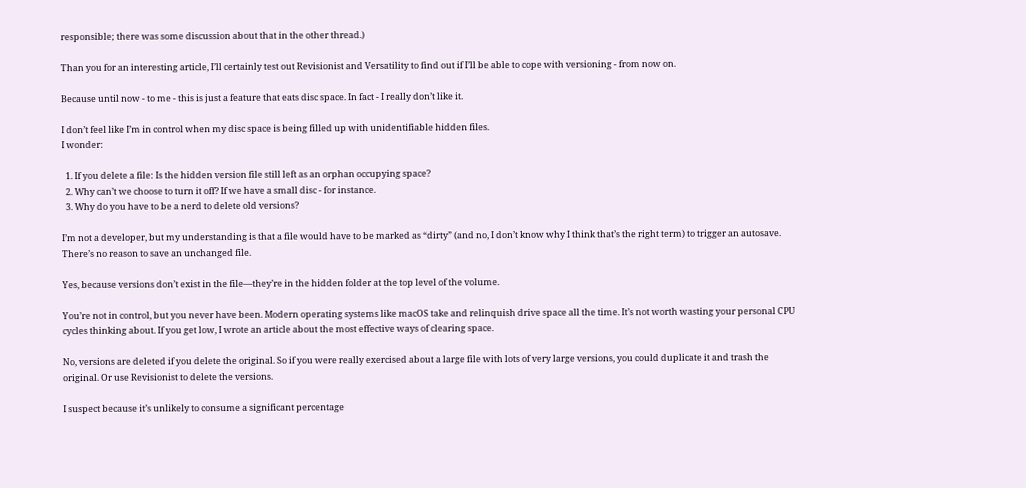responsible; there was some discussion about that in the other thread.)

Than you for an interesting article, I’ll certainly test out Revisionist and Versatility to find out if I’ll be able to cope with versioning - from now on.

Because until now - to me - this is just a feature that eats disc space. In fact - I really don’t like it.

I don’t feel like I’m in control when my disc space is being filled up with unidentifiable hidden files.
I wonder:

  1. If you delete a file: Is the hidden version file still left as an orphan occupying space?
  2. Why can’t we choose to turn it off? If we have a small disc - for instance.
  3. Why do you have to be a nerd to delete old versions?

I’m not a developer, but my understanding is that a file would have to be marked as “dirty” (and no, I don’t know why I think that’s the right term) to trigger an autosave. There’s no reason to save an unchanged file.

Yes, because versions don’t exist in the file—they’re in the hidden folder at the top level of the volume.

You’re not in control, but you never have been. Modern operating systems like macOS take and relinquish drive space all the time. It’s not worth wasting your personal CPU cycles thinking about. If you get low, I wrote an article about the most effective ways of clearing space.

No, versions are deleted if you delete the original. So if you were really exercised about a large file with lots of very large versions, you could duplicate it and trash the original. Or use Revisionist to delete the versions.

I suspect because it’s unlikely to consume a significant percentage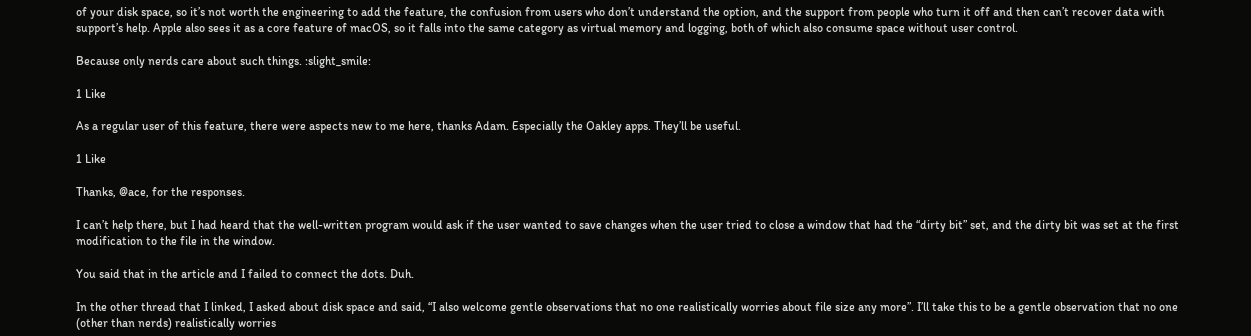of your disk space, so it’s not worth the engineering to add the feature, the confusion from users who don’t understand the option, and the support from people who turn it off and then can’t recover data with support’s help. Apple also sees it as a core feature of macOS, so it falls into the same category as virtual memory and logging, both of which also consume space without user control.

Because only nerds care about such things. :slight_smile:

1 Like

As a regular user of this feature, there were aspects new to me here, thanks Adam. Especially the Oakley apps. They’ll be useful.

1 Like

Thanks, @ace, for the responses.

I can’t help there, but I had heard that the well-written program would ask if the user wanted to save changes when the user tried to close a window that had the “dirty bit” set, and the dirty bit was set at the first modification to the file in the window.

You said that in the article and I failed to connect the dots. Duh.

In the other thread that I linked, I asked about disk space and said, “I also welcome gentle observations that no one realistically worries about file size any more”. I’ll take this to be a gentle observation that no one (other than nerds) realistically worries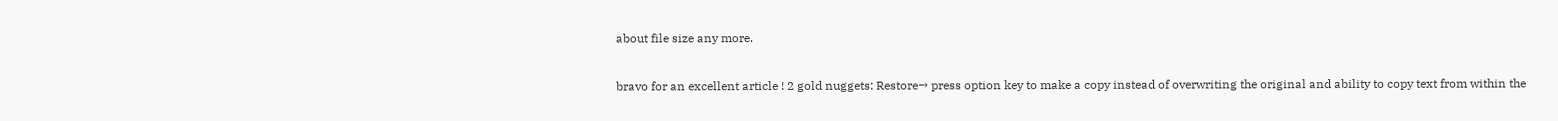about file size any more.

bravo for an excellent article ! 2 gold nuggets: Restore→ press option key to make a copy instead of overwriting the original and ability to copy text from within the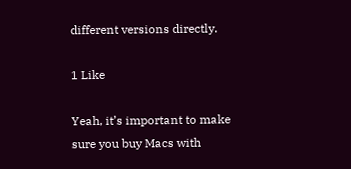different versions directly.

1 Like

Yeah, it’s important to make sure you buy Macs with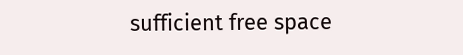sufficient free space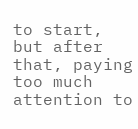to start, but after that, paying too much attention to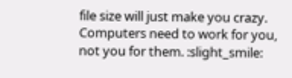file size will just make you crazy. Computers need to work for you, not you for them. :slight_smile: